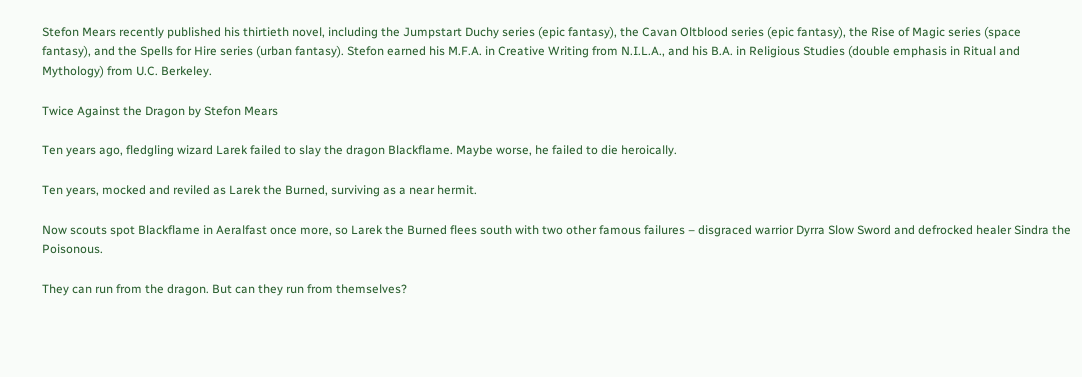Stefon Mears recently published his thirtieth novel, including the Jumpstart Duchy series (epic fantasy), the Cavan Oltblood series (epic fantasy), the Rise of Magic series (space fantasy), and the Spells for Hire series (urban fantasy). Stefon earned his M.F.A. in Creative Writing from N.I.L.A., and his B.A. in Religious Studies (double emphasis in Ritual and Mythology) from U.C. Berkeley.

Twice Against the Dragon by Stefon Mears

Ten years ago, fledgling wizard Larek failed to slay the dragon Blackflame. Maybe worse, he failed to die heroically.

Ten years, mocked and reviled as Larek the Burned, surviving as a near hermit.

Now scouts spot Blackflame in Aeralfast once more, so Larek the Burned flees south with two other famous failures – disgraced warrior Dyrra Slow Sword and defrocked healer Sindra the Poisonous.

They can run from the dragon. But can they run from themselves?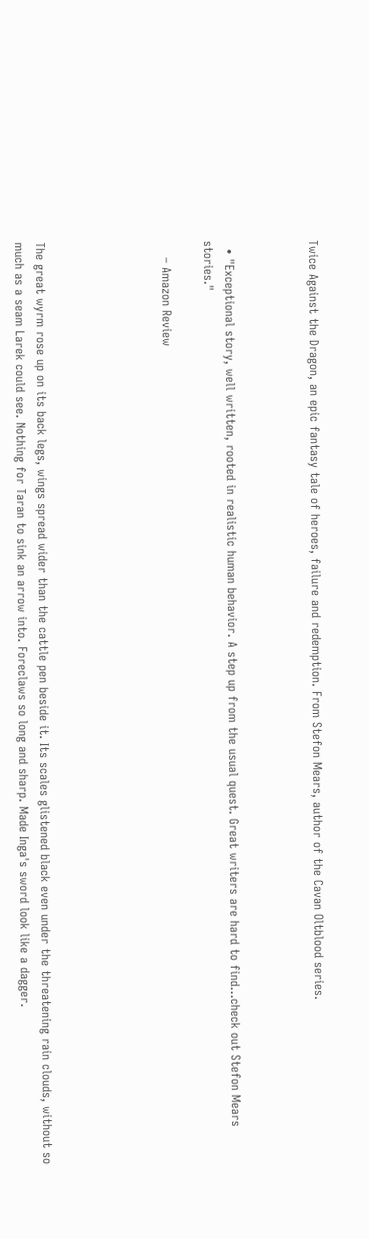Twice Against the Dragon, an epic fantasy tale of heroes, failure and redemption. From Stefon Mears, author of the Cavan Oltblood series.



  • "Exceptional story, well written, rooted in realistic human behavior. A step up from the usual quest. Great writers are hard to find...check out Stefon Mears stories."

    – Amazon Review





The great wyrm rose up on its back legs, wings spread wider than the cattle pen beside it. Its scales glistened black even under the threatening rain clouds, without so much as a seam Larek could see. Nothing for Taran to sink an arrow into. Foreclaws so long and sharp. Made Inga's sword look like a dagger.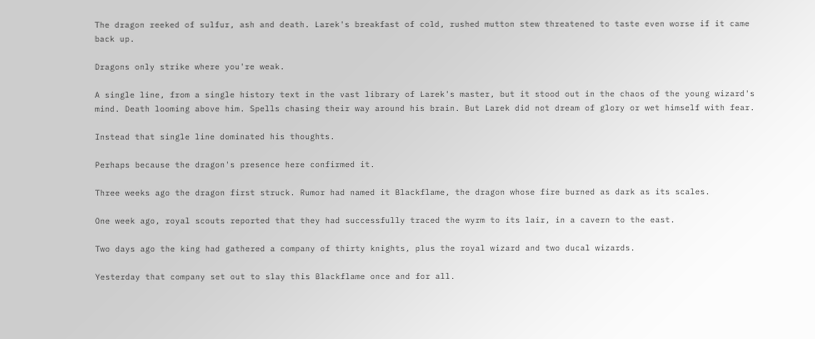The dragon reeked of sulfur, ash and death. Larek's breakfast of cold, rushed mutton stew threatened to taste even worse if it came back up.

Dragons only strike where you're weak.

A single line, from a single history text in the vast library of Larek's master, but it stood out in the chaos of the young wizard's mind. Death looming above him. Spells chasing their way around his brain. But Larek did not dream of glory or wet himself with fear.

Instead that single line dominated his thoughts.

Perhaps because the dragon's presence here confirmed it.

Three weeks ago the dragon first struck. Rumor had named it Blackflame, the dragon whose fire burned as dark as its scales.

One week ago, royal scouts reported that they had successfully traced the wyrm to its lair, in a cavern to the east.

Two days ago the king had gathered a company of thirty knights, plus the royal wizard and two ducal wizards.

Yesterday that company set out to slay this Blackflame once and for all.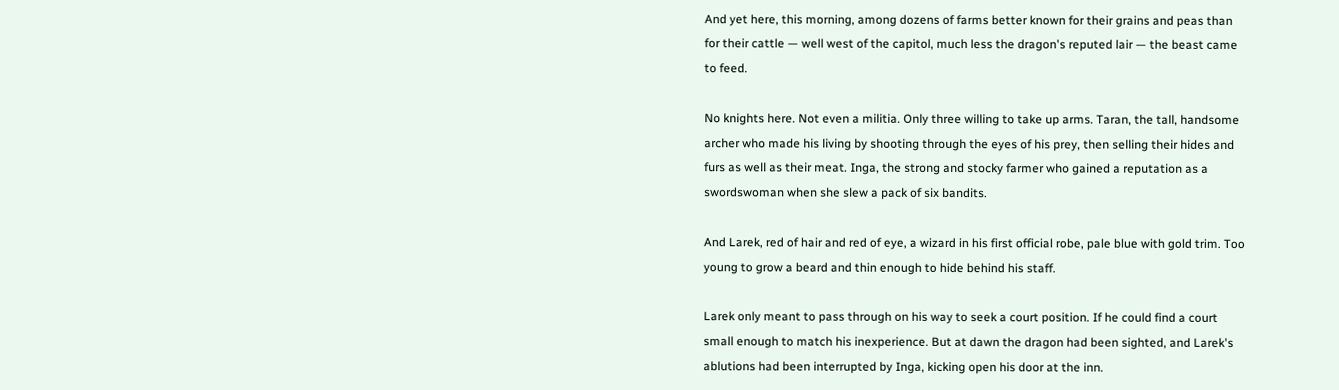And yet here, this morning, among dozens of farms better known for their grains and peas than for their cattle — well west of the capitol, much less the dragon's reputed lair — the beast came to feed.

No knights here. Not even a militia. Only three willing to take up arms. Taran, the tall, handsome archer who made his living by shooting through the eyes of his prey, then selling their hides and furs as well as their meat. Inga, the strong and stocky farmer who gained a reputation as a swordswoman when she slew a pack of six bandits.

And Larek, red of hair and red of eye, a wizard in his first official robe, pale blue with gold trim. Too young to grow a beard and thin enough to hide behind his staff.

Larek only meant to pass through on his way to seek a court position. If he could find a court small enough to match his inexperience. But at dawn the dragon had been sighted, and Larek's ablutions had been interrupted by Inga, kicking open his door at the inn.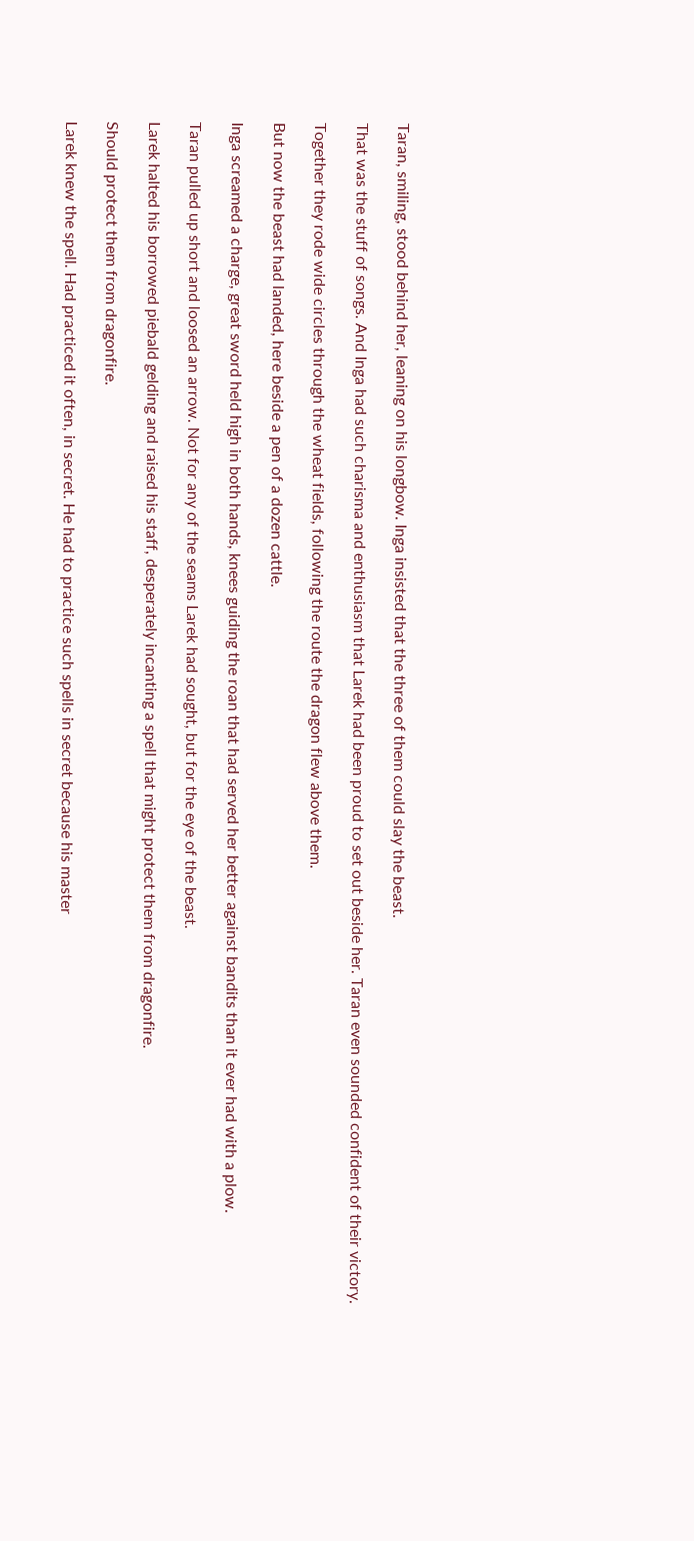Taran, smiling, stood behind her, leaning on his longbow. Inga insisted that the three of them could slay the beast.

That was the stuff of songs. And Inga had such charisma and enthusiasm that Larek had been proud to set out beside her. Taran even sounded confident of their victory.

Together they rode wide circles through the wheat fields, following the route the dragon flew above them.

But now the beast had landed, here beside a pen of a dozen cattle.

Inga screamed a charge, great sword held high in both hands, knees guiding the roan that had served her better against bandits than it ever had with a plow.

Taran pulled up short and loosed an arrow. Not for any of the seams Larek had sought, but for the eye of the beast.

Larek halted his borrowed piebald gelding and raised his staff, desperately incanting a spell that might protect them from dragonfire.

Should protect them from dragonfire.

Larek knew the spell. Had practiced it often, in secret. He had to practice such spells in secret because his master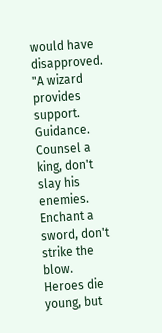would have disapproved. "A wizard provides support. Guidance. Counsel a king, don't slay his enemies. Enchant a sword, don't strike the blow. Heroes die young, but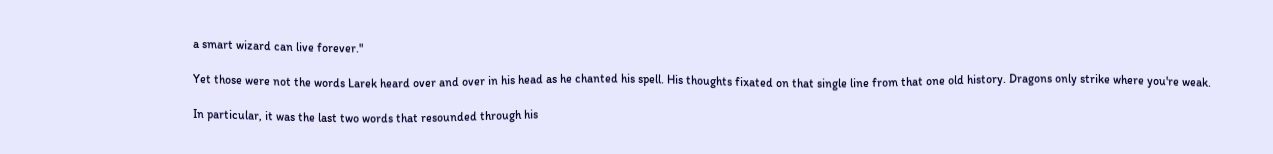a smart wizard can live forever."

Yet those were not the words Larek heard over and over in his head as he chanted his spell. His thoughts fixated on that single line from that one old history. Dragons only strike where you're weak.

In particular, it was the last two words that resounded through his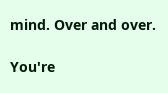mind. Over and over.

You're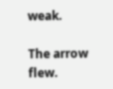weak.

The arrow flew.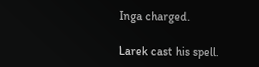Inga charged.

Larek cast his spell.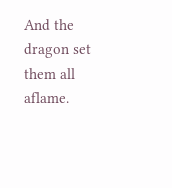And the dragon set them all aflame.